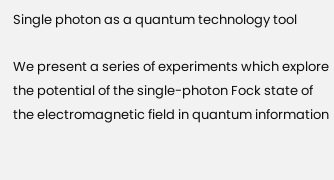Single photon as a quantum technology tool

We present a series of experiments which explore the potential of the single-photon Fock state of the electromagnetic field in quantum information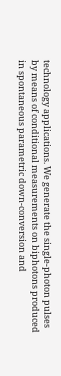technology applications. We generate the single-photon pulses by means of conditional measurements on biphotons produced in spontaneous parametric down-conversion and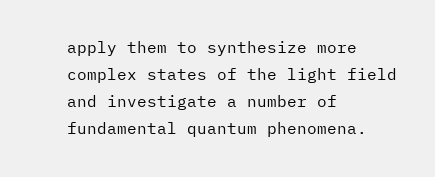apply them to synthesize more complex states of the light field and investigate a number of fundamental quantum phenomena.